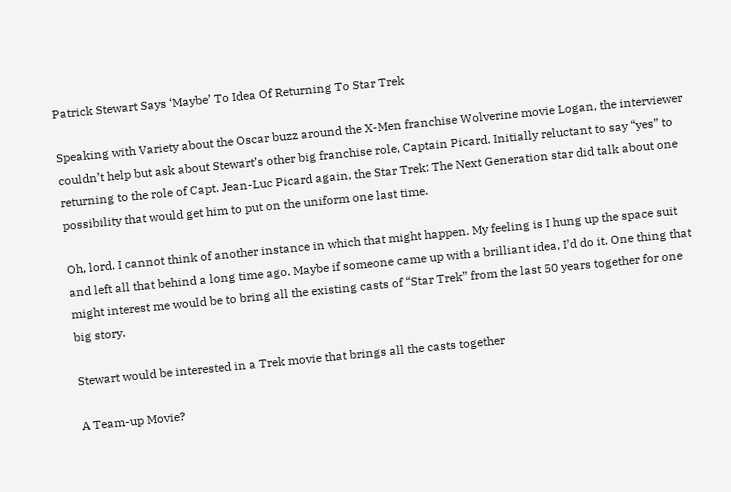Patrick Stewart Says ‘Maybe’ To Idea Of Returning To Star Trek

Speaking with Variety about the Oscar buzz around the X-Men franchise Wolverine movie Logan, the interviewer couldn’t help but ask about Stewart’s other big franchise role, Captain Picard. Initially reluctant to say “yes” to returning to the role of Capt. Jean-Luc Picard again, the Star Trek: The Next Generation star did talk about one possibility that would get him to put on the uniform one last time.

Oh, lord. I cannot think of another instance in which that might happen. My feeling is I hung up the space suit and left all that behind a long time ago. Maybe if someone came up with a brilliant idea, I’d do it. One thing that might interest me would be to bring all the existing casts of “Star Trek” from the last 50 years together for one big story.

Stewart would be interested in a Trek movie that brings all the casts together

A Team-up Movie?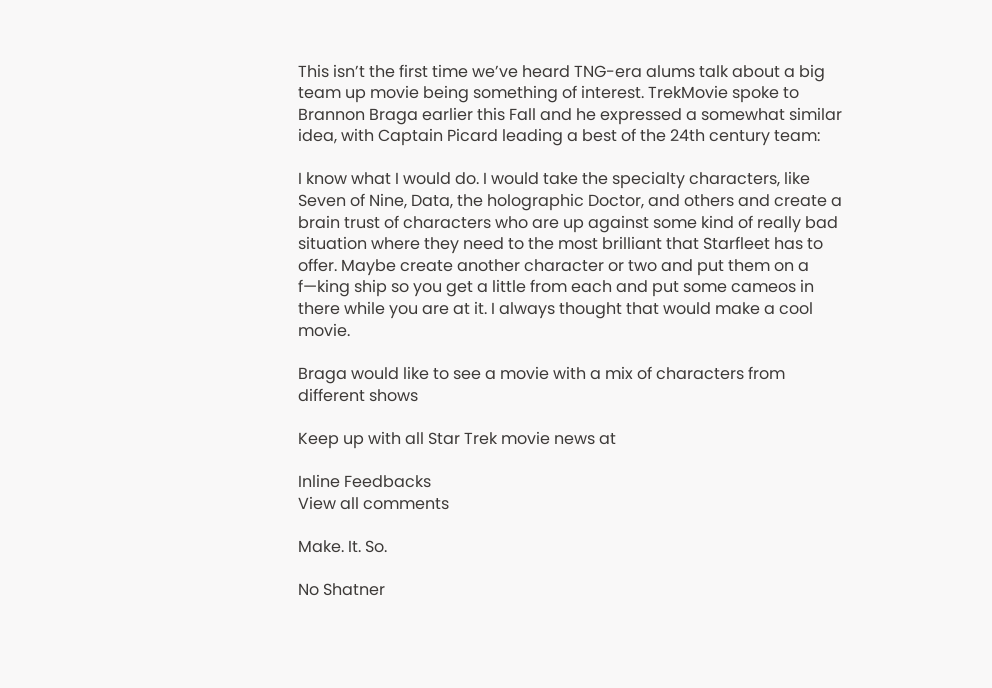This isn’t the first time we’ve heard TNG-era alums talk about a big team up movie being something of interest. TrekMovie spoke to Brannon Braga earlier this Fall and he expressed a somewhat similar idea, with Captain Picard leading a best of the 24th century team:

I know what I would do. I would take the specialty characters, like Seven of Nine, Data, the holographic Doctor, and others and create a brain trust of characters who are up against some kind of really bad situation where they need to the most brilliant that Starfleet has to offer. Maybe create another character or two and put them on a f—king ship so you get a little from each and put some cameos in there while you are at it. I always thought that would make a cool movie.

Braga would like to see a movie with a mix of characters from different shows

Keep up with all Star Trek movie news at

Inline Feedbacks
View all comments

Make. It. So.

No Shatner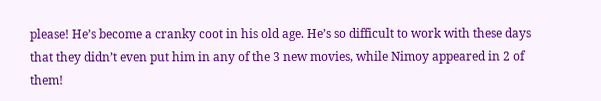please! He’s become a cranky coot in his old age. He’s so difficult to work with these days that they didn’t even put him in any of the 3 new movies, while Nimoy appeared in 2 of them!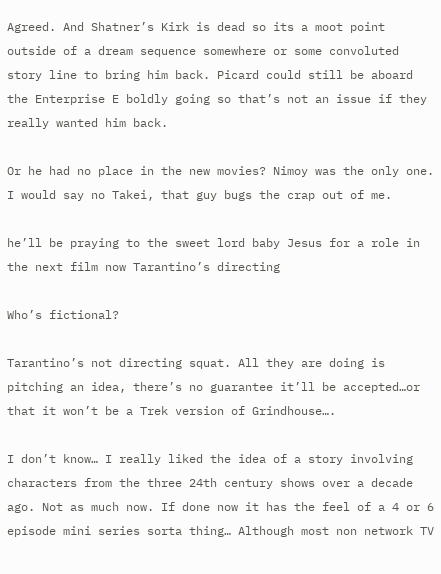Agreed. And Shatner’s Kirk is dead so its a moot point outside of a dream sequence somewhere or some convoluted story line to bring him back. Picard could still be aboard the Enterprise E boldly going so that’s not an issue if they really wanted him back.

Or he had no place in the new movies? Nimoy was the only one. I would say no Takei, that guy bugs the crap out of me.

he’ll be praying to the sweet lord baby Jesus for a role in the next film now Tarantino’s directing

Who’s fictional?

Tarantino’s not directing squat. All they are doing is pitching an idea, there’s no guarantee it’ll be accepted…or that it won’t be a Trek version of Grindhouse….

I don’t know… I really liked the idea of a story involving characters from the three 24th century shows over a decade ago. Not as much now. If done now it has the feel of a 4 or 6 episode mini series sorta thing… Although most non network TV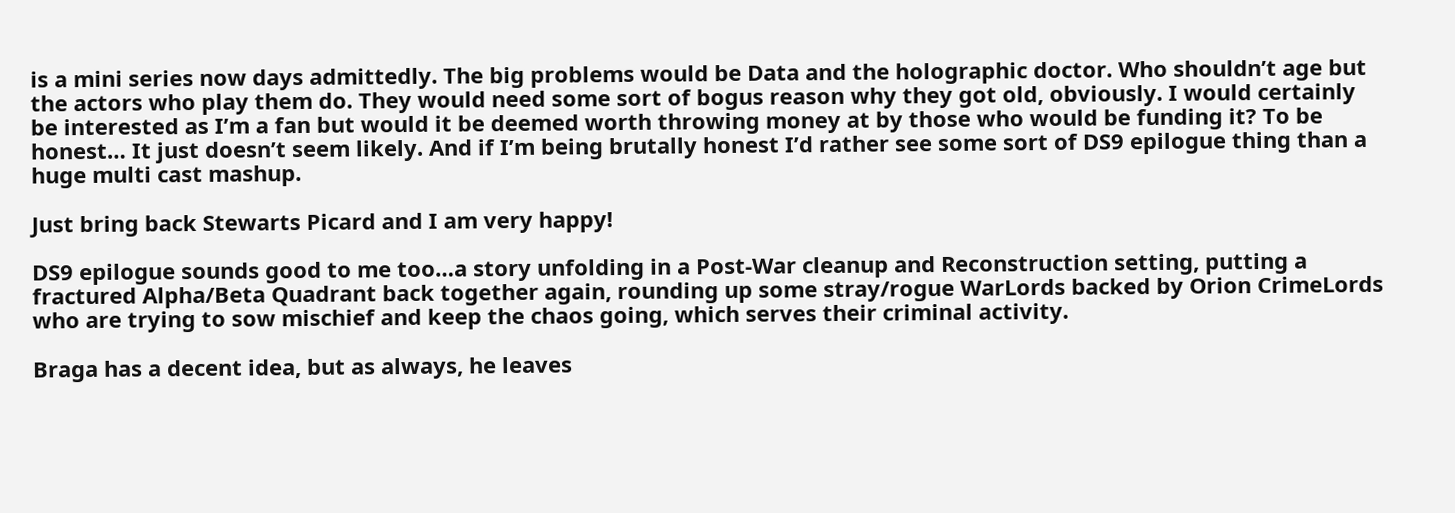is a mini series now days admittedly. The big problems would be Data and the holographic doctor. Who shouldn’t age but the actors who play them do. They would need some sort of bogus reason why they got old, obviously. I would certainly be interested as I’m a fan but would it be deemed worth throwing money at by those who would be funding it? To be honest… It just doesn’t seem likely. And if I’m being brutally honest I’d rather see some sort of DS9 epilogue thing than a huge multi cast mashup.

Just bring back Stewarts Picard and I am very happy!

DS9 epilogue sounds good to me too…a story unfolding in a Post-War cleanup and Reconstruction setting, putting a fractured Alpha/Beta Quadrant back together again, rounding up some stray/rogue WarLords backed by Orion CrimeLords who are trying to sow mischief and keep the chaos going, which serves their criminal activity.

Braga has a decent idea, but as always, he leaves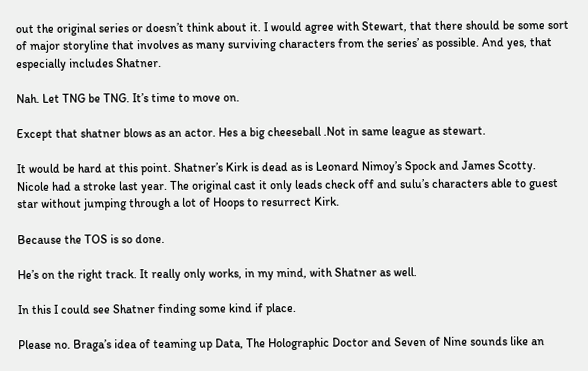out the original series or doesn’t think about it. I would agree with Stewart, that there should be some sort of major storyline that involves as many surviving characters from the series’ as possible. And yes, that especially includes Shatner.

Nah. Let TNG be TNG. It’s time to move on.

Except that shatner blows as an actor. Hes a big cheeseball .Not in same league as stewart.

It would be hard at this point. Shatner’s Kirk is dead as is Leonard Nimoy’s Spock and James Scotty. Nicole had a stroke last year. The original cast it only leads check off and sulu’s characters able to guest star without jumping through a lot of Hoops to resurrect Kirk.

Because the TOS is so done.

He’s on the right track. It really only works, in my mind, with Shatner as well.

In this I could see Shatner finding some kind if place.

Please no. Braga’s idea of teaming up Data, The Holographic Doctor and Seven of Nine sounds like an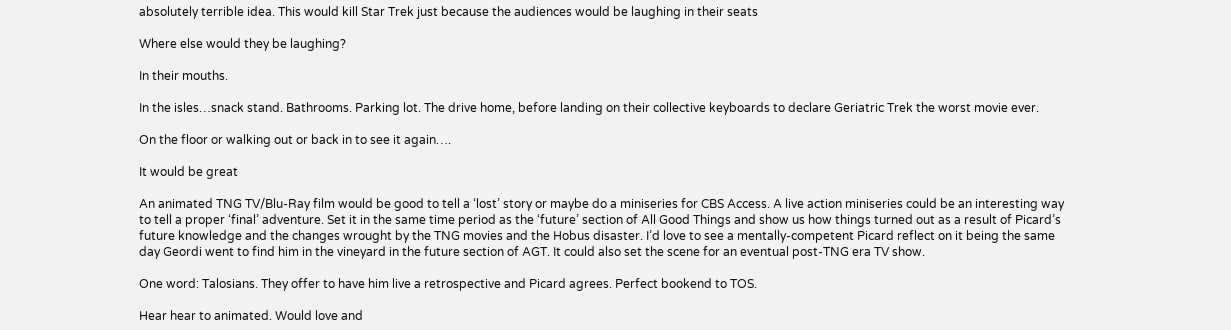absolutely terrible idea. This would kill Star Trek just because the audiences would be laughing in their seats

Where else would they be laughing?

In their mouths.

In the isles…snack stand. Bathrooms. Parking lot. The drive home, before landing on their collective keyboards to declare Geriatric Trek the worst movie ever.

On the floor or walking out or back in to see it again….

It would be great

An animated TNG TV/Blu-Ray film would be good to tell a ‘lost’ story or maybe do a miniseries for CBS Access. A live action miniseries could be an interesting way to tell a proper ‘final’ adventure. Set it in the same time period as the ‘future’ section of All Good Things and show us how things turned out as a result of Picard’s future knowledge and the changes wrought by the TNG movies and the Hobus disaster. I’d love to see a mentally-competent Picard reflect on it being the same day Geordi went to find him in the vineyard in the future section of AGT. It could also set the scene for an eventual post-TNG era TV show.

One word: Talosians. They offer to have him live a retrospective and Picard agrees. Perfect bookend to TOS.

Hear hear to animated. Would love and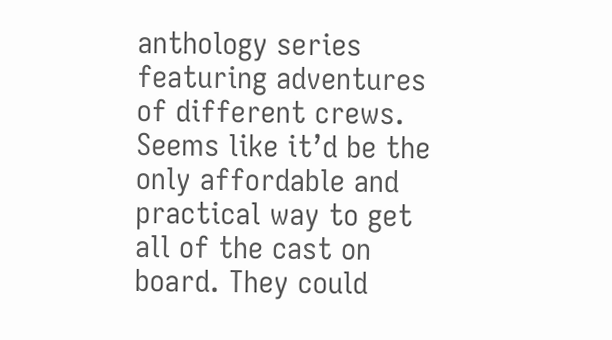anthology series featuring adventures of different crews. Seems like it’d be the only affordable and practical way to get all of the cast on board. They could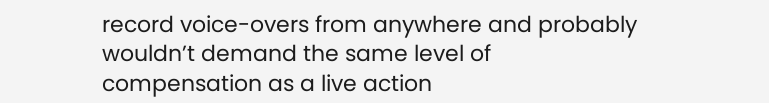record voice-overs from anywhere and probably wouldn’t demand the same level of compensation as a live action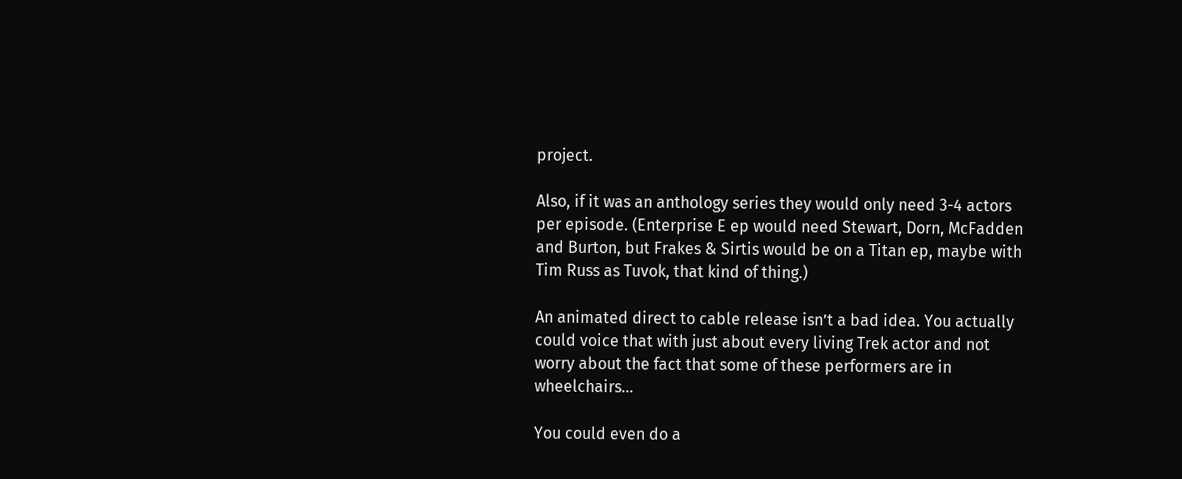project.

Also, if it was an anthology series they would only need 3-4 actors per episode. (Enterprise E ep would need Stewart, Dorn, McFadden and Burton, but Frakes & Sirtis would be on a Titan ep, maybe with Tim Russ as Tuvok, that kind of thing.)

An animated direct to cable release isn’t a bad idea. You actually could voice that with just about every living Trek actor and not worry about the fact that some of these performers are in wheelchairs…

You could even do a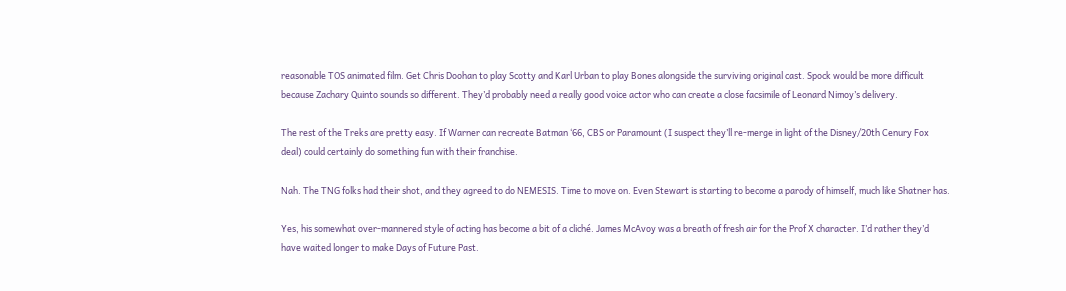reasonable TOS animated film. Get Chris Doohan to play Scotty and Karl Urban to play Bones alongside the surviving original cast. Spock would be more difficult because Zachary Quinto sounds so different. They’d probably need a really good voice actor who can create a close facsimile of Leonard Nimoy’s delivery.

The rest of the Treks are pretty easy. If Warner can recreate Batman ‘66, CBS or Paramount (I suspect they’ll re-merge in light of the Disney/20th Cenury Fox deal) could certainly do something fun with their franchise.

Nah. The TNG folks had their shot, and they agreed to do NEMESIS. Time to move on. Even Stewart is starting to become a parody of himself, much like Shatner has.

Yes, his somewhat over-mannered style of acting has become a bit of a cliché. James McAvoy was a breath of fresh air for the Prof X character. I’d rather they’d have waited longer to make Days of Future Past.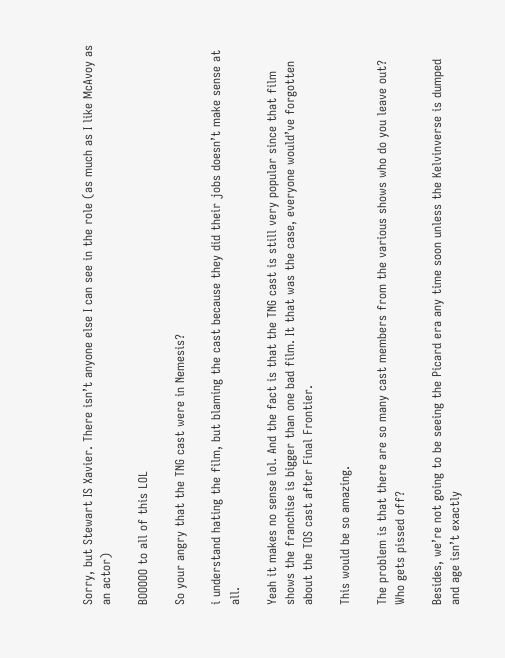Sorry, but Stewart IS Xavier. There isn’t anyone else I can see in the role (as much as I like McAvoy as an actor)

BOOOOO to all of this LOL

So your angry that the TNG cast were in Nemesis?

i understand hating the film, but blaming the cast because they did their jobs doesn’t make sense at all.

Yeah it makes no sense lol. And the fact is that the TNG cast is still very popular since that film shows the franchise is bigger than one bad film. It that was the case, everyone would’ve forgotten about the TOS cast after Final Frontier.

This would be so amazing.

The problem is that there are so many cast members from the various shows who do you leave out? Who gets pissed off?

Besides, we’re not going to be seeing the Picard era any time soon unless the Kelvinverse is dumped and age isn’t exactly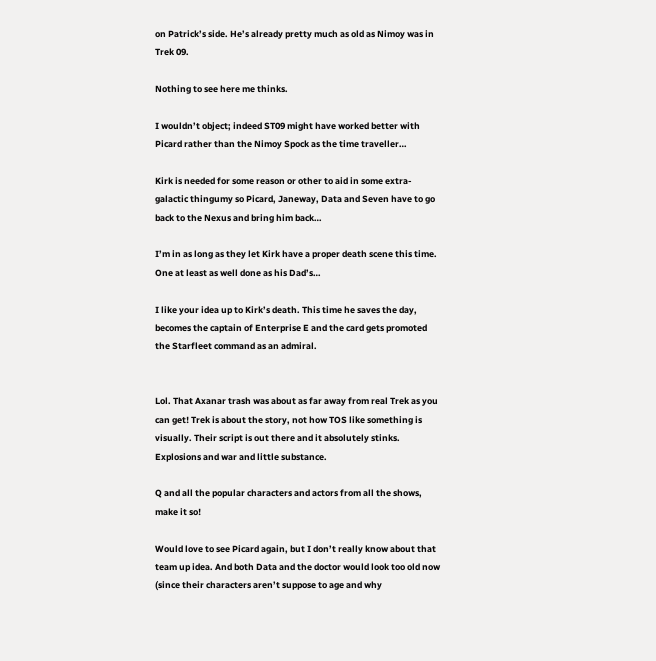on Patrick’s side. He’s already pretty much as old as Nimoy was in Trek 09.

Nothing to see here me thinks.

I wouldn’t object; indeed ST09 might have worked better with Picard rather than the Nimoy Spock as the time traveller…

Kirk is needed for some reason or other to aid in some extra-galactic thingumy so Picard, Janeway, Data and Seven have to go back to the Nexus and bring him back…

I’m in as long as they let Kirk have a proper death scene this time. One at least as well done as his Dad’s…

I like your idea up to Kirk’s death. This time he saves the day, becomes the captain of Enterprise E and the card gets promoted the Starfleet command as an admiral.


Lol. That Axanar trash was about as far away from real Trek as you can get! Trek is about the story, not how TOS like something is visually. Their script is out there and it absolutely stinks. Explosions and war and little substance.

Q and all the popular characters and actors from all the shows, make it so!

Would love to see Picard again, but I don’t really know about that team up idea. And both Data and the doctor would look too old now (since their characters aren’t suppose to age and why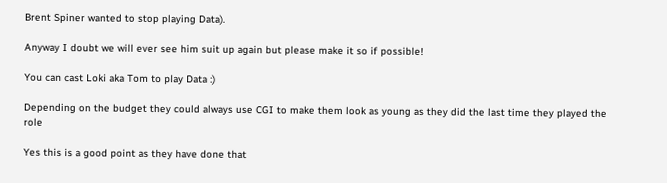Brent Spiner wanted to stop playing Data).

Anyway I doubt we will ever see him suit up again but please make it so if possible!

You can cast Loki aka Tom to play Data :)

Depending on the budget they could always use CGI to make them look as young as they did the last time they played the role

Yes this is a good point as they have done that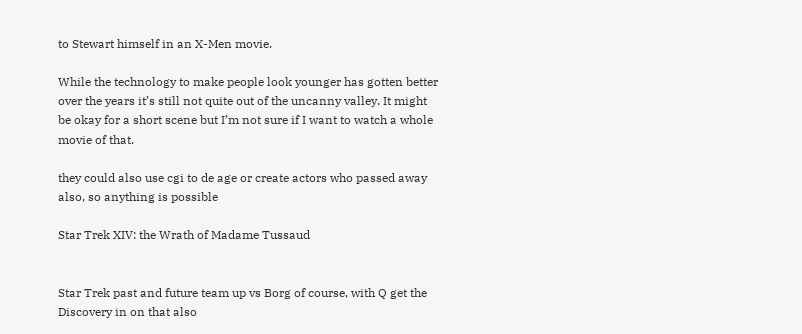to Stewart himself in an X-Men movie.

While the technology to make people look younger has gotten better over the years it’s still not quite out of the uncanny valley. It might be okay for a short scene but I’m not sure if I want to watch a whole movie of that.

they could also use cgi to de age or create actors who passed away also, so anything is possible

Star Trek XIV: the Wrath of Madame Tussaud


Star Trek past and future team up vs Borg of course, with Q get the Discovery in on that also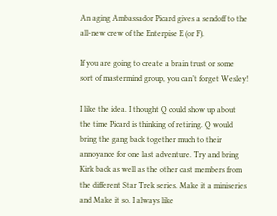An aging Ambassador Picard gives a sendoff to the all-new crew of the Enterpise E (or F).

If you are going to create a brain trust or some sort of mastermind group, you can’t forget Wesley!

I like the idea. I thought Q could show up about the time Picard is thinking of retiring. Q would bring the gang back together much to their annoyance for one last adventure. Try and bring Kirk back as well as the other cast members from the different Star Trek series. Make it a miniseries and Make it so. I always like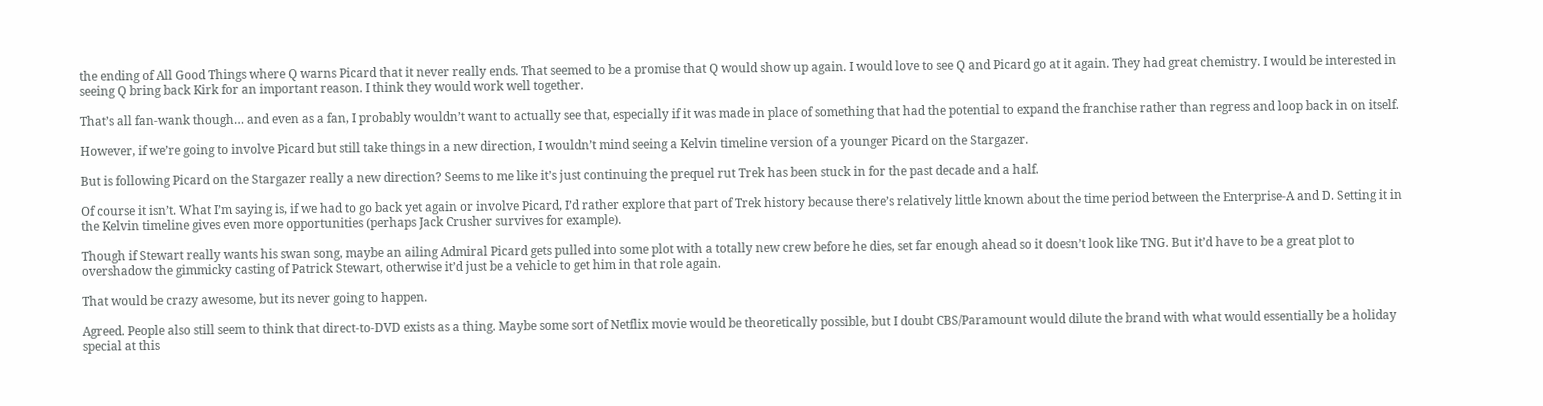the ending of All Good Things where Q warns Picard that it never really ends. That seemed to be a promise that Q would show up again. I would love to see Q and Picard go at it again. They had great chemistry. I would be interested in seeing Q bring back Kirk for an important reason. I think they would work well together.

That’s all fan-wank though… and even as a fan, I probably wouldn’t want to actually see that, especially if it was made in place of something that had the potential to expand the franchise rather than regress and loop back in on itself.

However, if we’re going to involve Picard but still take things in a new direction, I wouldn’t mind seeing a Kelvin timeline version of a younger Picard on the Stargazer.

But is following Picard on the Stargazer really a new direction? Seems to me like it’s just continuing the prequel rut Trek has been stuck in for the past decade and a half.

Of course it isn’t. What I’m saying is, if we had to go back yet again or involve Picard, I’d rather explore that part of Trek history because there’s relatively little known about the time period between the Enterprise-A and D. Setting it in the Kelvin timeline gives even more opportunities (perhaps Jack Crusher survives for example).

Though if Stewart really wants his swan song, maybe an ailing Admiral Picard gets pulled into some plot with a totally new crew before he dies, set far enough ahead so it doesn’t look like TNG. But it’d have to be a great plot to overshadow the gimmicky casting of Patrick Stewart, otherwise it’d just be a vehicle to get him in that role again.

That would be crazy awesome, but its never going to happen.

Agreed. People also still seem to think that direct-to-DVD exists as a thing. Maybe some sort of Netflix movie would be theoretically possible, but I doubt CBS/Paramount would dilute the brand with what would essentially be a holiday special at this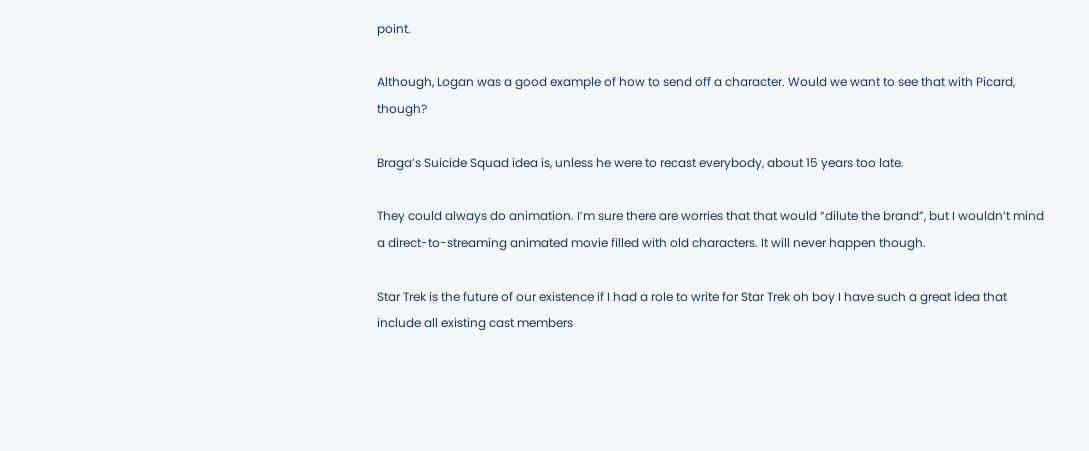point.

Although, Logan was a good example of how to send off a character. Would we want to see that with Picard, though?

Braga’s Suicide Squad idea is, unless he were to recast everybody, about 15 years too late.

They could always do animation. I’m sure there are worries that that would “dilute the brand”, but I wouldn’t mind a direct-to-streaming animated movie filled with old characters. It will never happen though.

Star Trek is the future of our existence if I had a role to write for Star Trek oh boy I have such a great idea that include all existing cast members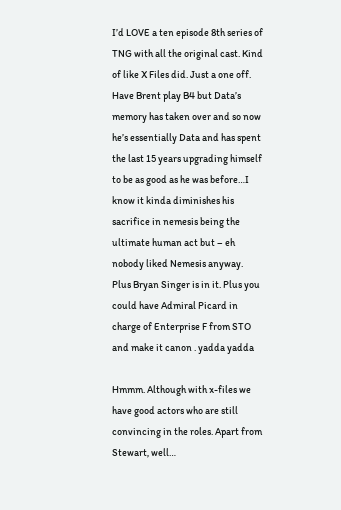I’d LOVE a ten episode 8th series of TNG with all the original cast. Kind of like X Files did. Just a one off.
Have Brent play B4 but Data’s memory has taken over and so now he’s essentially Data and has spent the last 15 years upgrading himself to be as good as he was before…I know it kinda diminishes his sacrifice in nemesis being the ultimate human act but – eh nobody liked Nemesis anyway. Plus Bryan Singer is in it. Plus you could have Admiral Picard in charge of Enterprise F from STO and make it canon . yadda yadda

Hmmm. Although with x-files we have good actors who are still convincing in the roles. Apart from Stewart, well…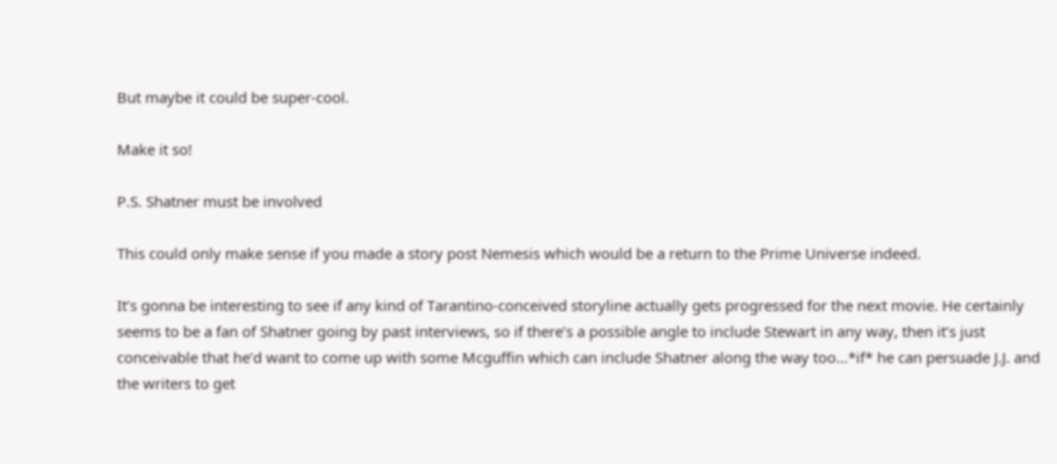But maybe it could be super-cool.

Make it so!

P.S. Shatner must be involved

This could only make sense if you made a story post Nemesis which would be a return to the Prime Universe indeed.

It’s gonna be interesting to see if any kind of Tarantino-conceived storyline actually gets progressed for the next movie. He certainly seems to be a fan of Shatner going by past interviews, so if there’s a possible angle to include Stewart in any way, then it’s just conceivable that he’d want to come up with some Mcguffin which can include Shatner along the way too…*if* he can persuade J.J. and the writers to get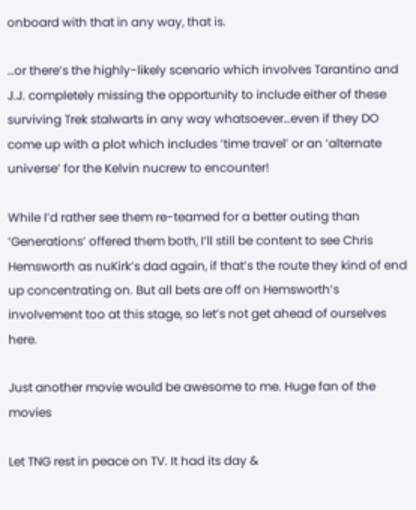onboard with that in any way, that is.

…or there’s the highly-likely scenario which involves Tarantino and J.J. completely missing the opportunity to include either of these surviving Trek stalwarts in any way whatsoever…even if they DO come up with a plot which includes ‘time travel’ or an ‘alternate universe’ for the Kelvin nucrew to encounter!

While I’d rather see them re-teamed for a better outing than ‘Generations’ offered them both, I’ll still be content to see Chris Hemsworth as nuKirk’s dad again, if that’s the route they kind of end up concentrating on. But all bets are off on Hemsworth’s involvement too at this stage, so let’s not get ahead of ourselves here.

Just another movie would be awesome to me. Huge fan of the movies

Let TNG rest in peace on TV. It had its day &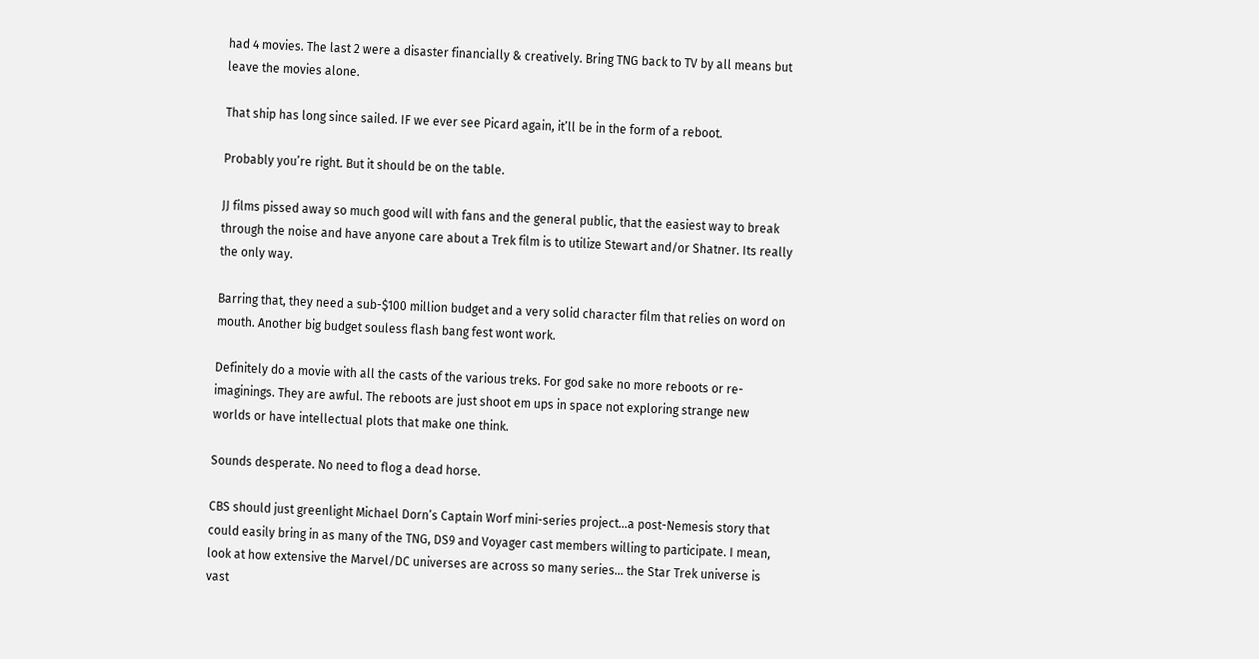had 4 movies. The last 2 were a disaster financially & creatively. Bring TNG back to TV by all means but leave the movies alone.

That ship has long since sailed. IF we ever see Picard again, it’ll be in the form of a reboot.

Probably you’re right. But it should be on the table.

JJ films pissed away so much good will with fans and the general public, that the easiest way to break through the noise and have anyone care about a Trek film is to utilize Stewart and/or Shatner. Its really the only way.

Barring that, they need a sub-$100 million budget and a very solid character film that relies on word on mouth. Another big budget souless flash bang fest wont work.

Definitely do a movie with all the casts of the various treks. For god sake no more reboots or re-imaginings. They are awful. The reboots are just shoot em ups in space not exploring strange new worlds or have intellectual plots that make one think.

Sounds desperate. No need to flog a dead horse.

CBS should just greenlight Michael Dorn’s Captain Worf mini-series project…a post-Nemesis story that could easily bring in as many of the TNG, DS9 and Voyager cast members willing to participate. I mean, look at how extensive the Marvel/DC universes are across so many series… the Star Trek universe is vast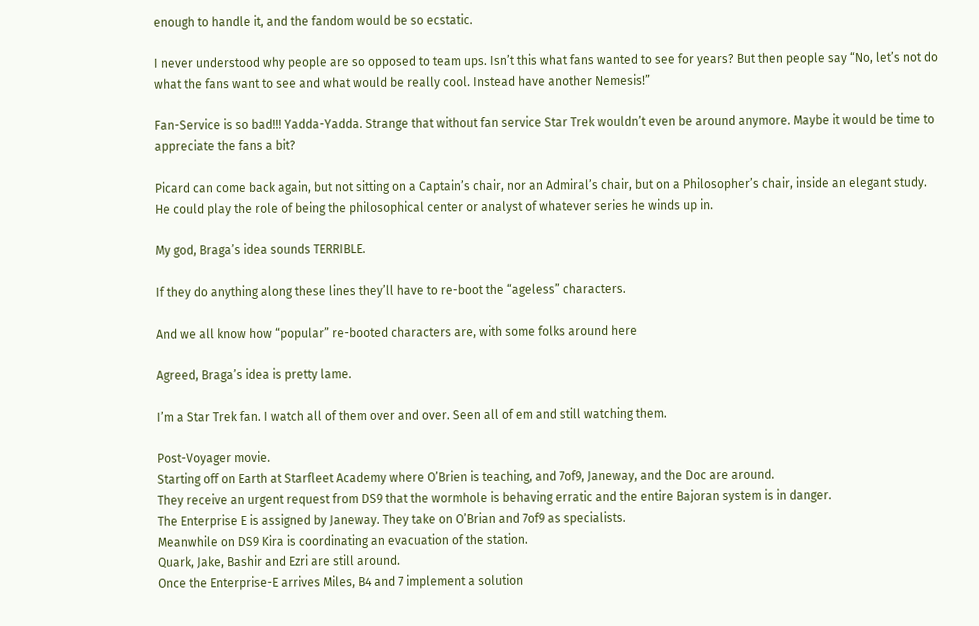enough to handle it, and the fandom would be so ecstatic.

I never understood why people are so opposed to team ups. Isn’t this what fans wanted to see for years? But then people say “No, let’s not do what the fans want to see and what would be really cool. Instead have another Nemesis!”

Fan-Service is so bad!!! Yadda-Yadda. Strange that without fan service Star Trek wouldn’t even be around anymore. Maybe it would be time to appreciate the fans a bit?

Picard can come back again, but not sitting on a Captain’s chair, nor an Admiral’s chair, but on a Philosopher’s chair, inside an elegant study. He could play the role of being the philosophical center or analyst of whatever series he winds up in.

My god, Braga’s idea sounds TERRIBLE.

If they do anything along these lines they’ll have to re-boot the “ageless” characters.

And we all know how “popular” re-booted characters are, with some folks around here

Agreed, Braga’s idea is pretty lame.

I’m a Star Trek fan. I watch all of them over and over. Seen all of em and still watching them.

Post-Voyager movie.
Starting off on Earth at Starfleet Academy where O’Brien is teaching, and 7of9, Janeway, and the Doc are around.
They receive an urgent request from DS9 that the wormhole is behaving erratic and the entire Bajoran system is in danger.
The Enterprise E is assigned by Janeway. They take on O’Brian and 7of9 as specialists.
Meanwhile on DS9 Kira is coordinating an evacuation of the station.
Quark, Jake, Bashir and Ezri are still around.
Once the Enterprise-E arrives Miles, B4 and 7 implement a solution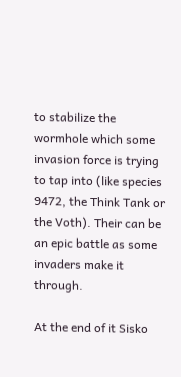to stabilize the wormhole which some invasion force is trying to tap into (like species 9472, the Think Tank or the Voth). Their can be an epic battle as some invaders make it through.

At the end of it Sisko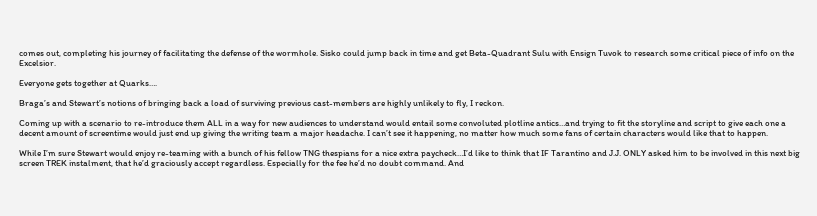comes out, completing his journey of facilitating the defense of the wormhole. Sisko could jump back in time and get Beta-Quadrant Sulu with Ensign Tuvok to research some critical piece of info on the Excelsior.

Everyone gets together at Quarks….

Braga’s and Stewart’s notions of bringing back a load of surviving previous cast-members are highly unlikely to fly, I reckon.

Coming up with a scenario to re-introduce them ALL in a way for new audiences to understand would entail some convoluted plotline antics…and trying to fit the storyline and script to give each one a decent amount of screentime would just end up giving the writing team a major headache. I can’t see it happening, no matter how much some fans of certain characters would like that to happen.

While I’m sure Stewart would enjoy re-teaming with a bunch of his fellow TNG thespians for a nice extra paycheck…I’d like to think that IF Tarantino and J.J. ONLY asked him to be involved in this next big screen TREK instalment, that he’d graciously accept regardless. Especially for the fee he’d no doubt command. And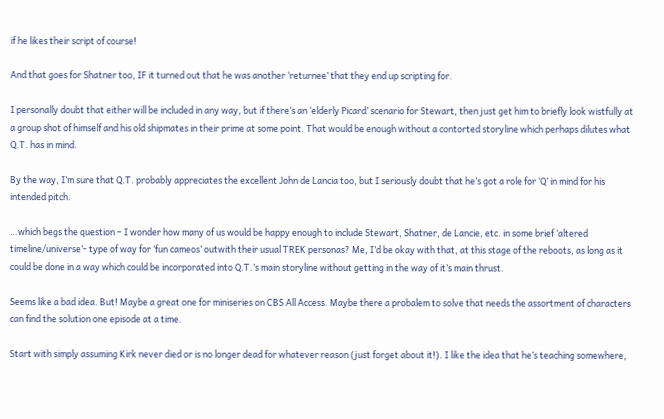if he likes their script of course!

And that goes for Shatner too, IF it turned out that he was another ‘returnee’ that they end up scripting for.

I personally doubt that either will be included in any way, but if there’s an ‘elderly Picard’ scenario for Stewart, then just get him to briefly look wistfully at a group shot of himself and his old shipmates in their prime at some point. That would be enough without a contorted storyline which perhaps dilutes what Q.T. has in mind.

By the way, I’m sure that Q.T. probably appreciates the excellent John de Lancia too, but I seriously doubt that he’s got a role for ‘Q’ in mind for his intended pitch.

…which begs the question – I wonder how many of us would be happy enough to include Stewart, Shatner, de Lancie, etc. in some brief ‘altered timeline/universe’- type of way for ‘fun cameos’ outwith their usual TREK personas? Me, I’d be okay with that, at this stage of the reboots, as long as it could be done in a way which could be incorporated into Q.T.’s main storyline without getting in the way of it’s main thrust.

Seems like a bad idea. But! Maybe a great one for miniseries on CBS All Access. Maybe there a probalem to solve that needs the assortment of characters can find the solution one episode at a time.

Start with simply assuming Kirk never died or is no longer dead for whatever reason (just forget about it!). I like the idea that he’s teaching somewhere,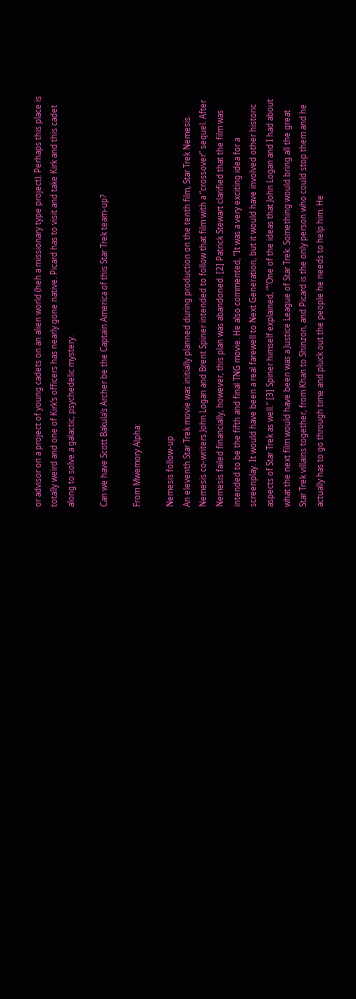or advisor on a project of young cadets on an alien world (heh a missionary type project). Perhaps this place is totally weird and one of Kirk’s officers has nearly gone native. Picard has to visit and take Kirk and this cadet along to solve a galactic, psychedelic mystery.

Can we have Scott Bakula’s Archer be the Captain America of this Star Trek team-up?

From Mwemory Alpha:

Nemesis follow-up
An eleventh Star Trek movie was initially planned during production on the tenth film, Star Trek Nemesis. Nemesis co-writers John Logan and Brent Spiner intended to follow that film with a “crossover” sequel. After Nemesis failed financially, however, this plan was abandoned. [2] Patrick Stewart clarified that the film was intended to be the fifth and final TNG movie. He also commented, “It was a very exciting idea for a screenplay. It would have been a real farewell to Next Generation, but it would have involved other historic aspects of Star Trek as well.” [3] Spiner himself explained, ““One of the ideas that John Logan and I had about what the next film would have been was a Justice League of Star Trek. Something would bring all the great Star Trek villains together, from Khan to Shinzon, and Picard is the only person who could stop them and he actually has to go through time and pluck out the people he needs to help him. He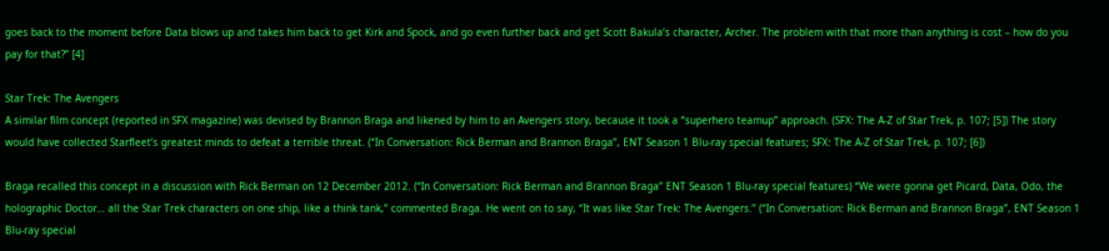goes back to the moment before Data blows up and takes him back to get Kirk and Spock, and go even further back and get Scott Bakula’s character, Archer. The problem with that more than anything is cost – how do you pay for that?” [4]

Star Trek: The Avengers
A similar film concept (reported in SFX magazine) was devised by Brannon Braga and likened by him to an Avengers story, because it took a “superhero teamup” approach. (SFX: The A-Z of Star Trek, p. 107; [5]) The story would have collected Starfleet’s greatest minds to defeat a terrible threat. (“In Conversation: Rick Berman and Brannon Braga”, ENT Season 1 Blu-ray special features; SFX: The A-Z of Star Trek, p. 107; [6])

Braga recalled this concept in a discussion with Rick Berman on 12 December 2012. (“In Conversation: Rick Berman and Brannon Braga” ENT Season 1 Blu-ray special features) “We were gonna get Picard, Data, Odo, the holographic Doctor… all the Star Trek characters on one ship, like a think tank,” commented Braga. He went on to say, “It was like Star Trek: The Avengers.” (“In Conversation: Rick Berman and Brannon Braga”, ENT Season 1 Blu-ray special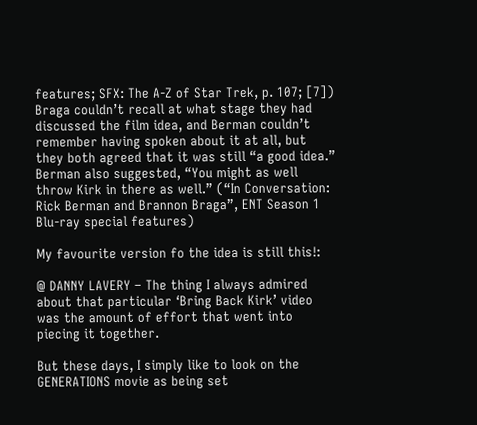features; SFX: The A-Z of Star Trek, p. 107; [7]) Braga couldn’t recall at what stage they had discussed the film idea, and Berman couldn’t remember having spoken about it at all, but they both agreed that it was still “a good idea.” Berman also suggested, “You might as well throw Kirk in there as well.” (“In Conversation: Rick Berman and Brannon Braga”, ENT Season 1 Blu-ray special features)

My favourite version fo the idea is still this!:

@ DANNY LAVERY – The thing I always admired about that particular ‘Bring Back Kirk’ video was the amount of effort that went into piecing it together.

But these days, I simply like to look on the GENERATIONS movie as being set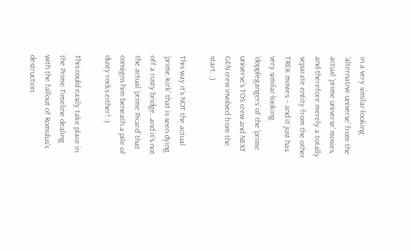in a very similar-looking ‘alternative universe’ from the actual ‘prime universe’ movies, and therefore merely a totally separate entity from the other TREK movies – and it just has very similar-looking ‘dopplegangers’ of the ‘prime universe’s TOS crew and NEXT GEN crew involved from the start. ;)

This way it’s NOT the actual ‘prime Kirk’ that is seen dying off a rusty bridge…and it’s not the actual ‘prime Picard’ that consigns him beneath a pile of dusty rocks either! :)

This could easily take place in the Prime Timeline dealing with the fallout of Romulus’s destruction.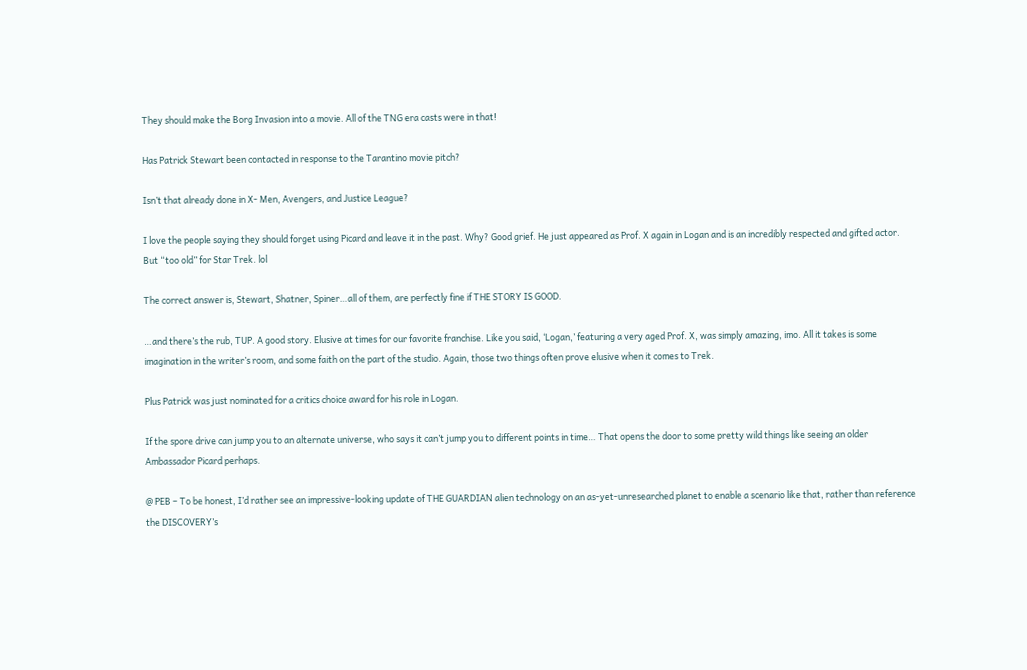They should make the Borg Invasion into a movie. All of the TNG era casts were in that!

Has Patrick Stewart been contacted in response to the Tarantino movie pitch?

Isn’t that already done in X- Men, Avengers, and Justice League?

I love the people saying they should forget using Picard and leave it in the past. Why? Good grief. He just appeared as Prof. X again in Logan and is an incredibly respected and gifted actor. But “too old” for Star Trek. lol

The correct answer is, Stewart, Shatner, Spiner…all of them, are perfectly fine if THE STORY IS GOOD.

…and there’s the rub, TUP. A good story. Elusive at times for our favorite franchise. Like you said, ‘Logan,’ featuring a very aged Prof. X, was simply amazing, imo. All it takes is some imagination in the writer’s room, and some faith on the part of the studio. Again, those two things often prove elusive when it comes to Trek.

Plus Patrick was just nominated for a critics choice award for his role in Logan.

If the spore drive can jump you to an alternate universe, who says it can’t jump you to different points in time… That opens the door to some pretty wild things like seeing an older Ambassador Picard perhaps.

@ PEB – To be honest, I’d rather see an impressive-looking update of THE GUARDIAN alien technology on an as-yet-unresearched planet to enable a scenario like that, rather than reference the DISCOVERY’s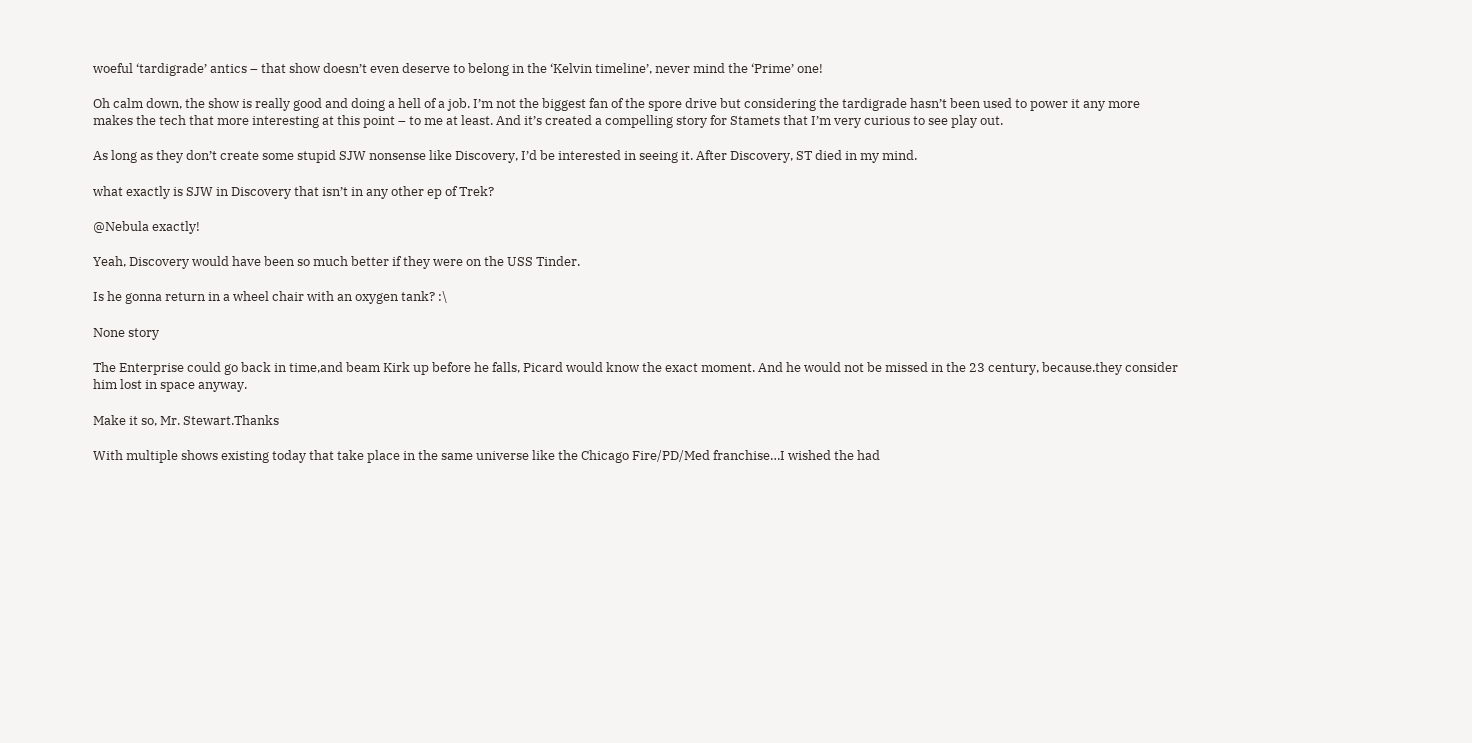woeful ‘tardigrade’ antics – that show doesn’t even deserve to belong in the ‘Kelvin timeline’, never mind the ‘Prime’ one!

Oh calm down, the show is really good and doing a hell of a job. I’m not the biggest fan of the spore drive but considering the tardigrade hasn’t been used to power it any more makes the tech that more interesting at this point – to me at least. And it’s created a compelling story for Stamets that I’m very curious to see play out.

As long as they don’t create some stupid SJW nonsense like Discovery, I’d be interested in seeing it. After Discovery, ST died in my mind.

what exactly is SJW in Discovery that isn’t in any other ep of Trek?

@Nebula exactly!

Yeah, Discovery would have been so much better if they were on the USS Tinder.

Is he gonna return in a wheel chair with an oxygen tank? :\

None story

The Enterprise could go back in time,and beam Kirk up before he falls, Picard would know the exact moment. And he would not be missed in the 23 century, because.they consider him lost in space anyway.

Make it so, Mr. Stewart.Thanks

With multiple shows existing today that take place in the same universe like the Chicago Fire/PD/Med franchise…I wished the had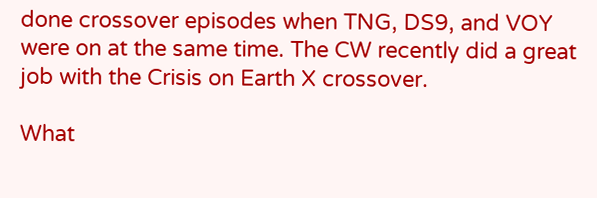done crossover episodes when TNG, DS9, and VOY were on at the same time. The CW recently did a great job with the Crisis on Earth X crossover.

What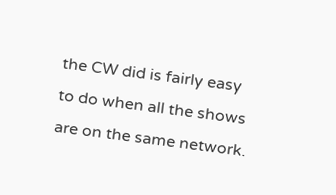the CW did is fairly easy to do when all the shows are on the same network.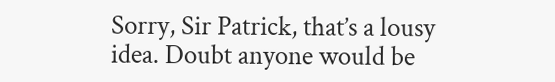Sorry, Sir Patrick, that’s a lousy idea. Doubt anyone would be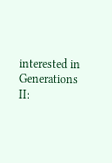interested in Generations II: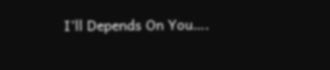I’ll Depends On You….